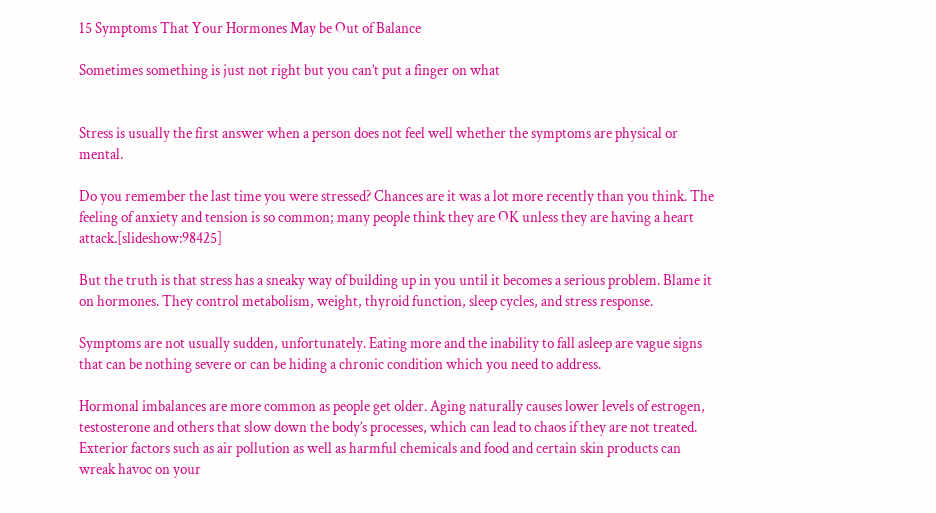15 Symptoms That Your Hormones May be Out of Balance

Sometimes something is just not right but you can’t put a finger on what


Stress is usually the first answer when a person does not feel well whether the symptoms are physical or mental.

Do you remember the last time you were stressed? Chances are it was a lot more recently than you think. The feeling of anxiety and tension is so common; many people think they are OK unless they are having a heart attack.[slideshow:98425]

But the truth is that stress has a sneaky way of building up in you until it becomes a serious problem. Blame it on hormones. They control metabolism, weight, thyroid function, sleep cycles, and stress response.

Symptoms are not usually sudden, unfortunately. Eating more and the inability to fall asleep are vague signs that can be nothing severe or can be hiding a chronic condition which you need to address.

Hormonal imbalances are more common as people get older. Aging naturally causes lower levels of estrogen, testosterone and others that slow down the body’s processes, which can lead to chaos if they are not treated. Exterior factors such as air pollution as well as harmful chemicals and food and certain skin products can wreak havoc on your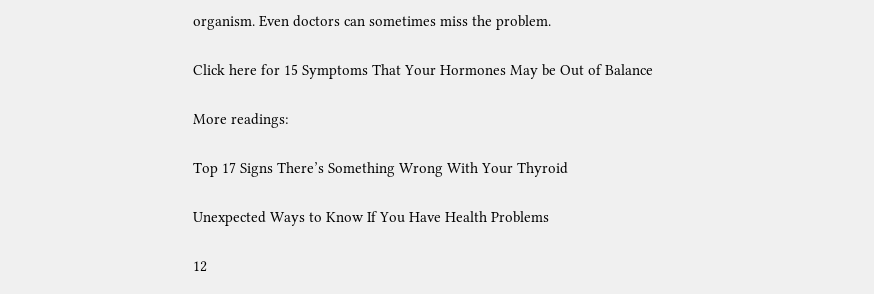organism. Even doctors can sometimes miss the problem.

Click here for 15 Symptoms That Your Hormones May be Out of Balance

More readings:

Top 17 Signs There’s Something Wrong With Your Thyroid

Unexpected Ways to Know If You Have Health Problems

12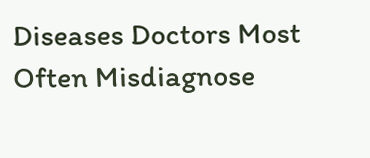Diseases Doctors Most Often Misdiagnose